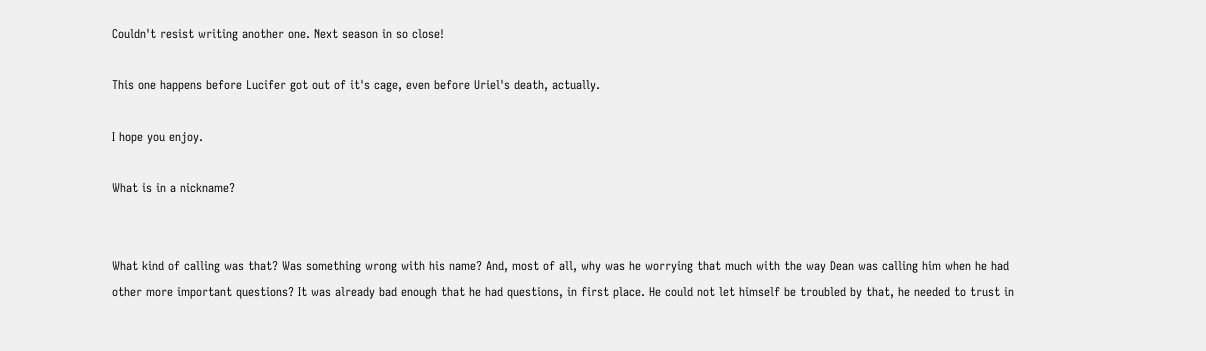Couldn't resist writing another one. Next season in so close!

This one happens before Lucifer got out of it's cage, even before Uriel's death, actually.

I hope you enjoy.

What is in a nickname?


What kind of calling was that? Was something wrong with his name? And, most of all, why was he worrying that much with the way Dean was calling him when he had other more important questions? It was already bad enough that he had questions, in first place. He could not let himself be troubled by that, he needed to trust in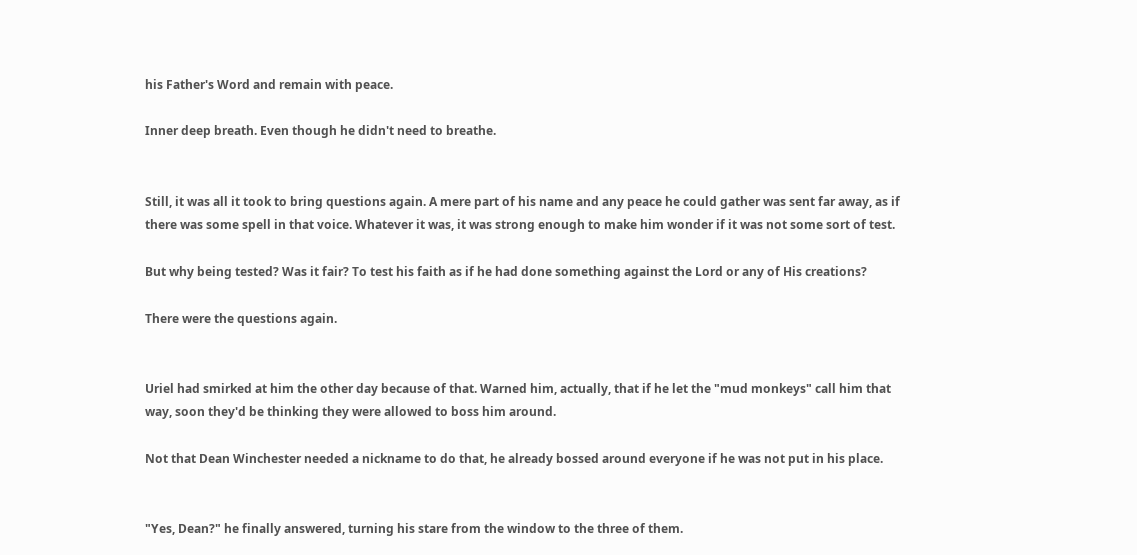his Father's Word and remain with peace.

Inner deep breath. Even though he didn't need to breathe.


Still, it was all it took to bring questions again. A mere part of his name and any peace he could gather was sent far away, as if there was some spell in that voice. Whatever it was, it was strong enough to make him wonder if it was not some sort of test.

But why being tested? Was it fair? To test his faith as if he had done something against the Lord or any of His creations?

There were the questions again.


Uriel had smirked at him the other day because of that. Warned him, actually, that if he let the "mud monkeys" call him that way, soon they'd be thinking they were allowed to boss him around.

Not that Dean Winchester needed a nickname to do that, he already bossed around everyone if he was not put in his place.


"Yes, Dean?" he finally answered, turning his stare from the window to the three of them.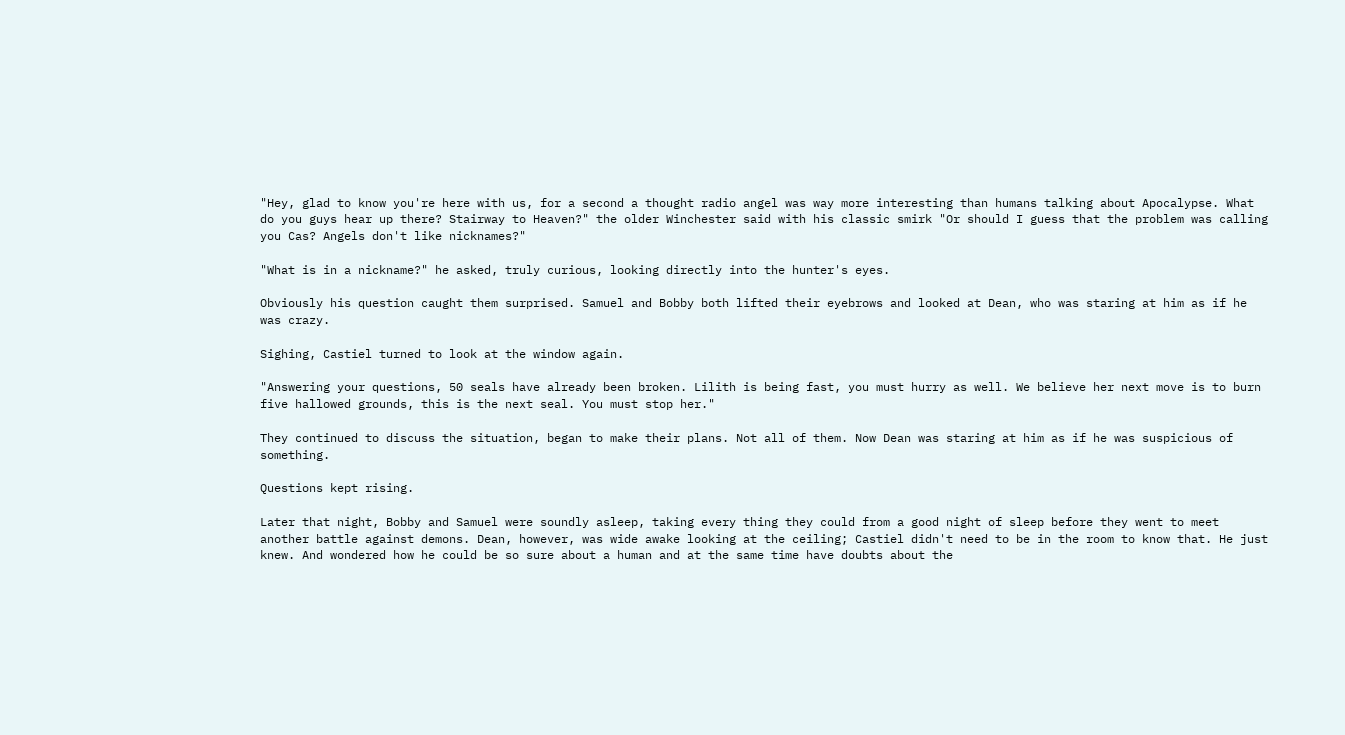"Hey, glad to know you're here with us, for a second a thought radio angel was way more interesting than humans talking about Apocalypse. What do you guys hear up there? Stairway to Heaven?" the older Winchester said with his classic smirk "Or should I guess that the problem was calling you Cas? Angels don't like nicknames?"

"What is in a nickname?" he asked, truly curious, looking directly into the hunter's eyes.

Obviously his question caught them surprised. Samuel and Bobby both lifted their eyebrows and looked at Dean, who was staring at him as if he was crazy.

Sighing, Castiel turned to look at the window again.

"Answering your questions, 50 seals have already been broken. Lilith is being fast, you must hurry as well. We believe her next move is to burn five hallowed grounds, this is the next seal. You must stop her."

They continued to discuss the situation, began to make their plans. Not all of them. Now Dean was staring at him as if he was suspicious of something.

Questions kept rising.

Later that night, Bobby and Samuel were soundly asleep, taking every thing they could from a good night of sleep before they went to meet another battle against demons. Dean, however, was wide awake looking at the ceiling; Castiel didn't need to be in the room to know that. He just knew. And wondered how he could be so sure about a human and at the same time have doubts about the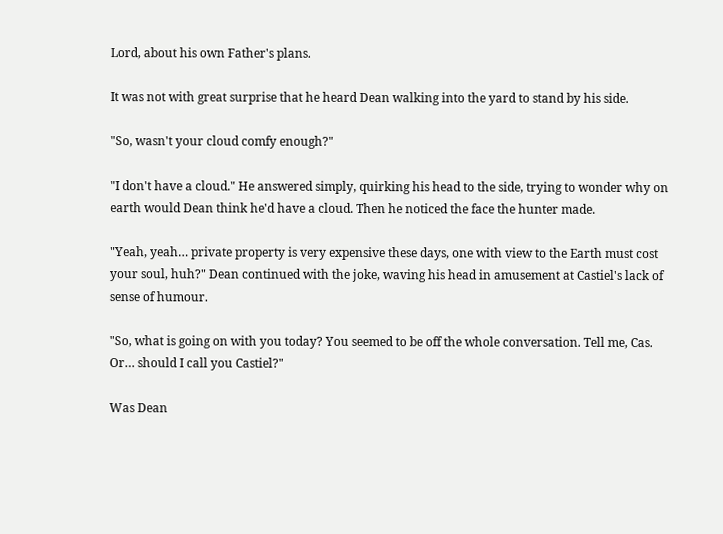Lord, about his own Father's plans.

It was not with great surprise that he heard Dean walking into the yard to stand by his side.

"So, wasn't your cloud comfy enough?"

"I don't have a cloud." He answered simply, quirking his head to the side, trying to wonder why on earth would Dean think he'd have a cloud. Then he noticed the face the hunter made.

"Yeah, yeah… private property is very expensive these days, one with view to the Earth must cost your soul, huh?" Dean continued with the joke, waving his head in amusement at Castiel's lack of sense of humour.

"So, what is going on with you today? You seemed to be off the whole conversation. Tell me, Cas. Or… should I call you Castiel?"

Was Dean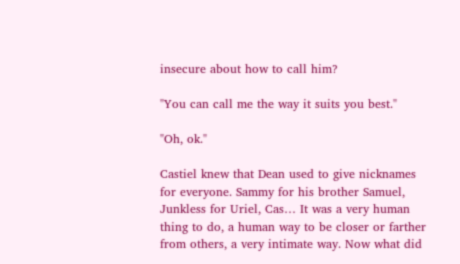insecure about how to call him?

"You can call me the way it suits you best."

"Oh, ok."

Castiel knew that Dean used to give nicknames for everyone. Sammy for his brother Samuel, Junkless for Uriel, Cas… It was a very human thing to do, a human way to be closer or farther from others, a very intimate way. Now what did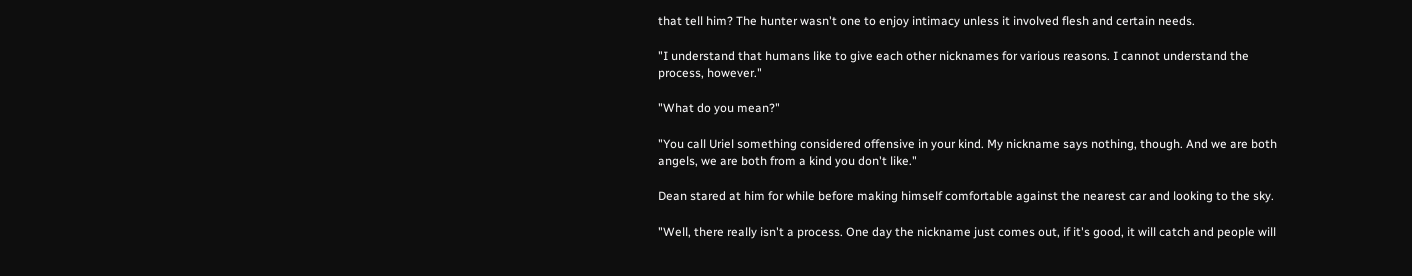that tell him? The hunter wasn't one to enjoy intimacy unless it involved flesh and certain needs.

"I understand that humans like to give each other nicknames for various reasons. I cannot understand the process, however."

"What do you mean?"

"You call Uriel something considered offensive in your kind. My nickname says nothing, though. And we are both angels, we are both from a kind you don't like."

Dean stared at him for while before making himself comfortable against the nearest car and looking to the sky.

"Well, there really isn't a process. One day the nickname just comes out, if it's good, it will catch and people will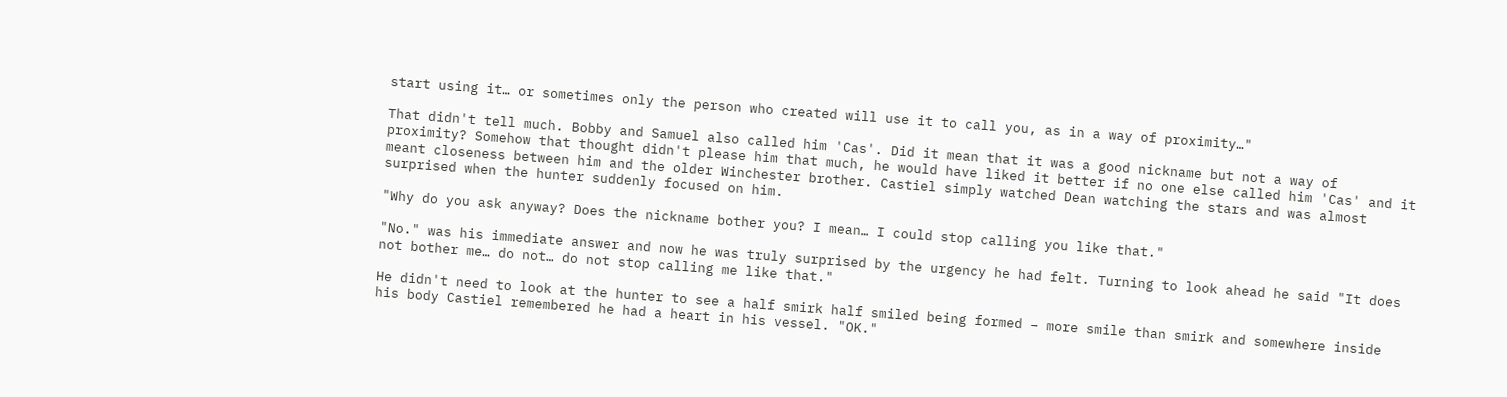start using it… or sometimes only the person who created will use it to call you, as in a way of proximity…"

That didn't tell much. Bobby and Samuel also called him 'Cas'. Did it mean that it was a good nickname but not a way of proximity? Somehow that thought didn't please him that much, he would have liked it better if no one else called him 'Cas' and it meant closeness between him and the older Winchester brother. Castiel simply watched Dean watching the stars and was almost surprised when the hunter suddenly focused on him.

"Why do you ask anyway? Does the nickname bother you? I mean… I could stop calling you like that."

"No." was his immediate answer and now he was truly surprised by the urgency he had felt. Turning to look ahead he said "It does not bother me… do not… do not stop calling me like that."

He didn't need to look at the hunter to see a half smirk half smiled being formed – more smile than smirk and somewhere inside his body Castiel remembered he had a heart in his vessel. "OK."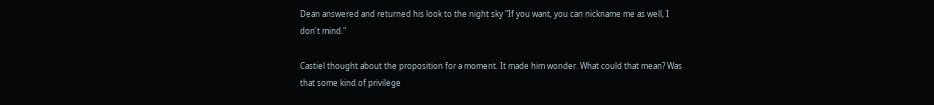Dean answered and returned his look to the night sky "If you want, you can nickname me as well, I don't mind."

Castiel thought about the proposition for a moment. It made him wonder. What could that mean? Was that some kind of privilege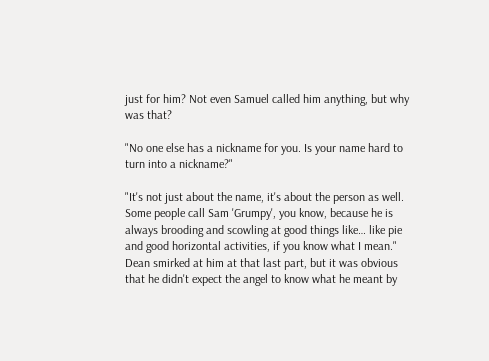just for him? Not even Samuel called him anything, but why was that?

"No one else has a nickname for you. Is your name hard to turn into a nickname?"

"It's not just about the name, it's about the person as well. Some people call Sam 'Grumpy', you know, because he is always brooding and scowling at good things like… like pie and good horizontal activities, if you know what I mean." Dean smirked at him at that last part, but it was obvious that he didn't expect the angel to know what he meant by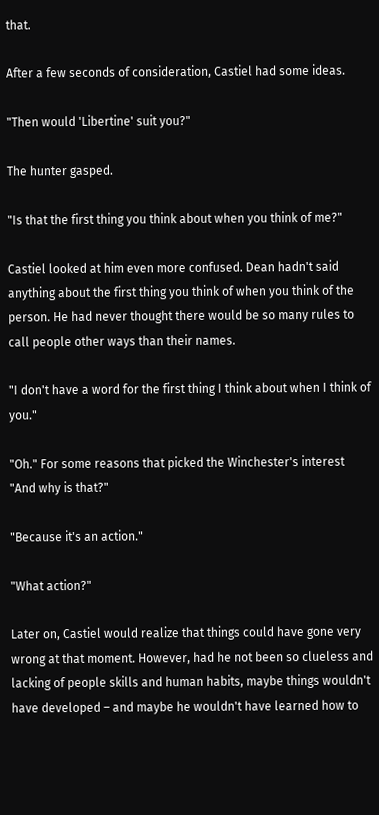that.

After a few seconds of consideration, Castiel had some ideas.

"Then would 'Libertine' suit you?"

The hunter gasped.

"Is that the first thing you think about when you think of me?"

Castiel looked at him even more confused. Dean hadn't said anything about the first thing you think of when you think of the person. He had never thought there would be so many rules to call people other ways than their names.

"I don't have a word for the first thing I think about when I think of you."

"Oh." For some reasons that picked the Winchester's interest "And why is that?"

"Because it's an action."

"What action?"

Later on, Castiel would realize that things could have gone very wrong at that moment. However, had he not been so clueless and lacking of people skills and human habits, maybe things wouldn't have developed – and maybe he wouldn't have learned how to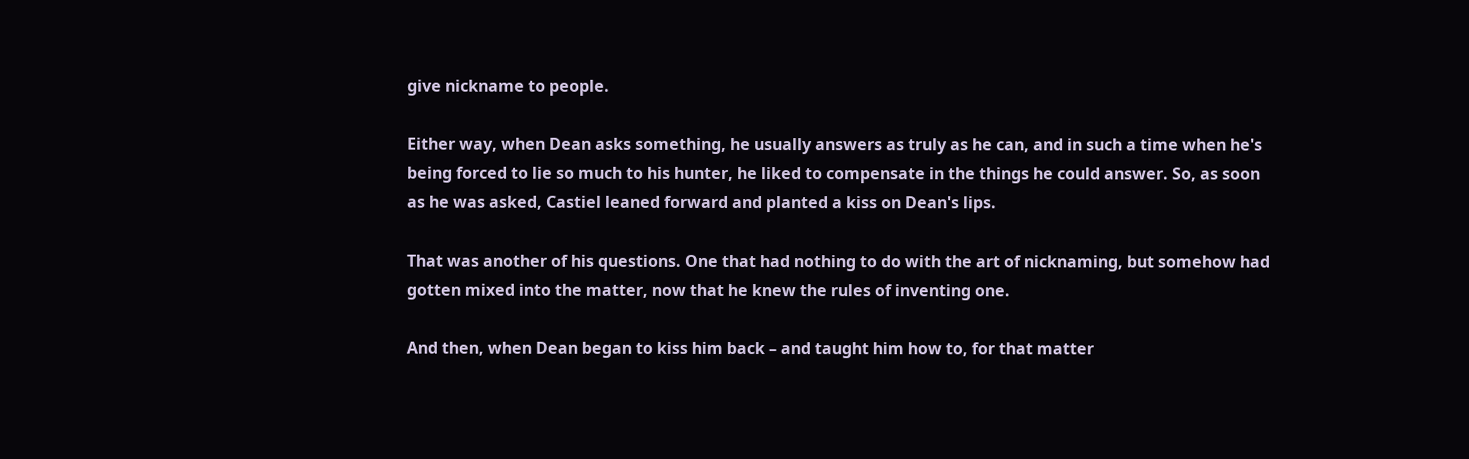give nickname to people.

Either way, when Dean asks something, he usually answers as truly as he can, and in such a time when he's being forced to lie so much to his hunter, he liked to compensate in the things he could answer. So, as soon as he was asked, Castiel leaned forward and planted a kiss on Dean's lips.

That was another of his questions. One that had nothing to do with the art of nicknaming, but somehow had gotten mixed into the matter, now that he knew the rules of inventing one.

And then, when Dean began to kiss him back – and taught him how to, for that matter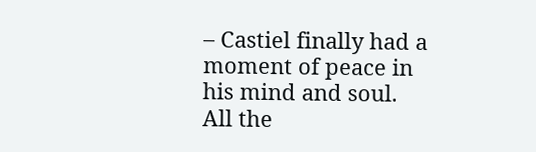– Castiel finally had a moment of peace in his mind and soul. All the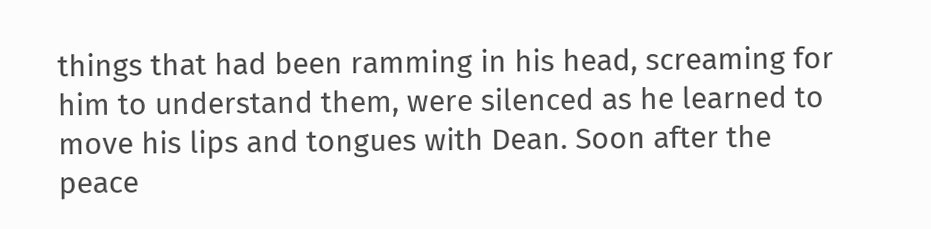things that had been ramming in his head, screaming for him to understand them, were silenced as he learned to move his lips and tongues with Dean. Soon after the peace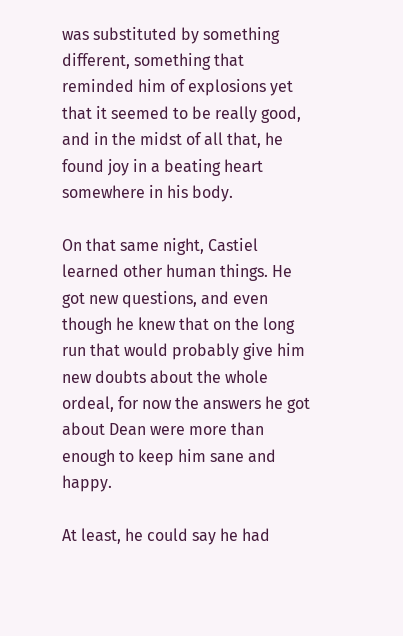was substituted by something different, something that reminded him of explosions yet that it seemed to be really good, and in the midst of all that, he found joy in a beating heart somewhere in his body.

On that same night, Castiel learned other human things. He got new questions, and even though he knew that on the long run that would probably give him new doubts about the whole ordeal, for now the answers he got about Dean were more than enough to keep him sane and happy.

At least, he could say he had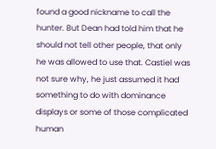found a good nickname to call the hunter. But Dean had told him that he should not tell other people, that only he was allowed to use that. Castiel was not sure why, he just assumed it had something to do with dominance displays or some of those complicated human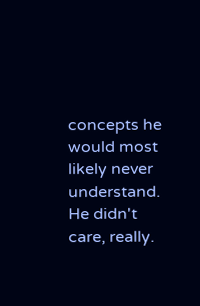concepts he would most likely never understand. He didn't care, really.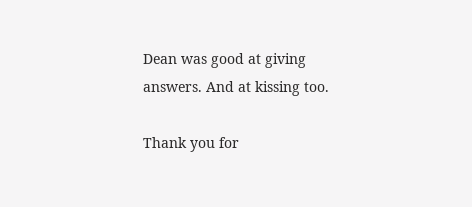Dean was good at giving answers. And at kissing too.

Thank you for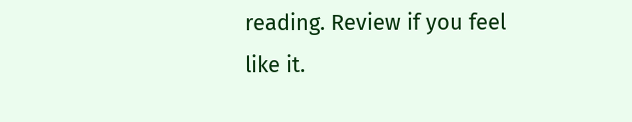reading. Review if you feel like it.